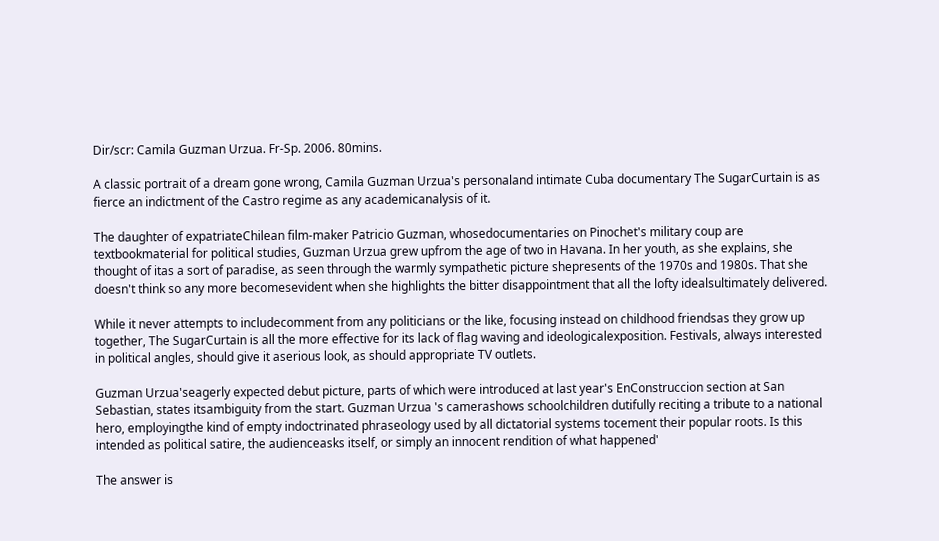Dir/scr: Camila Guzman Urzua. Fr-Sp. 2006. 80mins.

A classic portrait of a dream gone wrong, Camila Guzman Urzua's personaland intimate Cuba documentary The SugarCurtain is as fierce an indictment of the Castro regime as any academicanalysis of it.

The daughter of expatriateChilean film-maker Patricio Guzman, whosedocumentaries on Pinochet's military coup are textbookmaterial for political studies, Guzman Urzua grew upfrom the age of two in Havana. In her youth, as she explains, she thought of itas a sort of paradise, as seen through the warmly sympathetic picture shepresents of the 1970s and 1980s. That she doesn't think so any more becomesevident when she highlights the bitter disappointment that all the lofty idealsultimately delivered.

While it never attempts to includecomment from any politicians or the like, focusing instead on childhood friendsas they grow up together, The SugarCurtain is all the more effective for its lack of flag waving and ideologicalexposition. Festivals, always interested in political angles, should give it aserious look, as should appropriate TV outlets.

Guzman Urzua'seagerly expected debut picture, parts of which were introduced at last year's EnConstruccion section at San Sebastian, states itsambiguity from the start. Guzman Urzua 's camerashows schoolchildren dutifully reciting a tribute to a national hero, employingthe kind of empty indoctrinated phraseology used by all dictatorial systems tocement their popular roots. Is this intended as political satire, the audienceasks itself, or simply an innocent rendition of what happened'

The answer is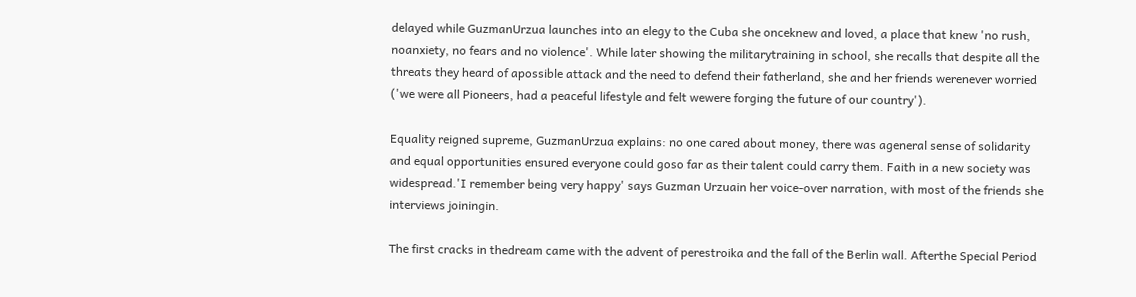delayed while GuzmanUrzua launches into an elegy to the Cuba she onceknew and loved, a place that knew 'no rush, noanxiety, no fears and no violence'. While later showing the militarytraining in school, she recalls that despite all the threats they heard of apossible attack and the need to defend their fatherland, she and her friends werenever worried ('we were all Pioneers, had a peaceful lifestyle and felt wewere forging the future of our country').

Equality reigned supreme, GuzmanUrzua explains: no one cared about money, there was ageneral sense of solidarity and equal opportunities ensured everyone could goso far as their talent could carry them. Faith in a new society was widespread.'I remember being very happy' says Guzman Urzuain her voice-over narration, with most of the friends she interviews joiningin.

The first cracks in thedream came with the advent of perestroika and the fall of the Berlin wall. Afterthe Special Period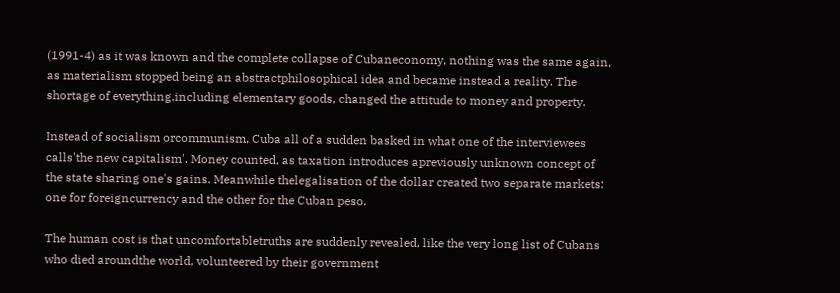(1991-4) as it was known and the complete collapse of Cubaneconomy, nothing was the same again, as materialism stopped being an abstractphilosophical idea and became instead a reality. The shortage of everything,including elementary goods, changed the attitude to money and property.

Instead of socialism orcommunism, Cuba all of a sudden basked in what one of the interviewees calls'the new capitalism'. Money counted, as taxation introduces apreviously unknown concept of the state sharing one's gains. Meanwhile thelegalisation of the dollar created two separate markets: one for foreigncurrency and the other for the Cuban peso.

The human cost is that uncomfortabletruths are suddenly revealed, like the very long list of Cubans who died aroundthe world, volunteered by their government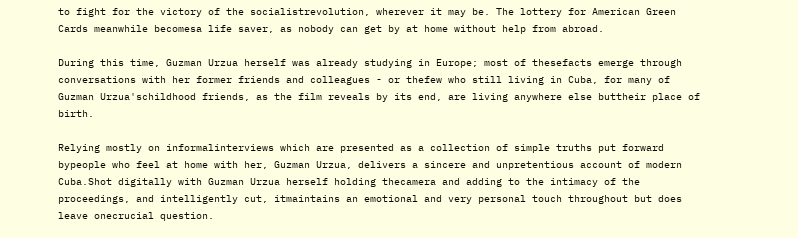to fight for the victory of the socialistrevolution, wherever it may be. The lottery for American Green Cards meanwhile becomesa life saver, as nobody can get by at home without help from abroad.

During this time, Guzman Urzua herself was already studying in Europe; most of thesefacts emerge through conversations with her former friends and colleagues - or thefew who still living in Cuba, for many of Guzman Urzua'schildhood friends, as the film reveals by its end, are living anywhere else buttheir place of birth.

Relying mostly on informalinterviews which are presented as a collection of simple truths put forward bypeople who feel at home with her, Guzman Urzua, delivers a sincere and unpretentious account of modern Cuba.Shot digitally with Guzman Urzua herself holding thecamera and adding to the intimacy of the proceedings, and intelligently cut, itmaintains an emotional and very personal touch throughout but does leave onecrucial question.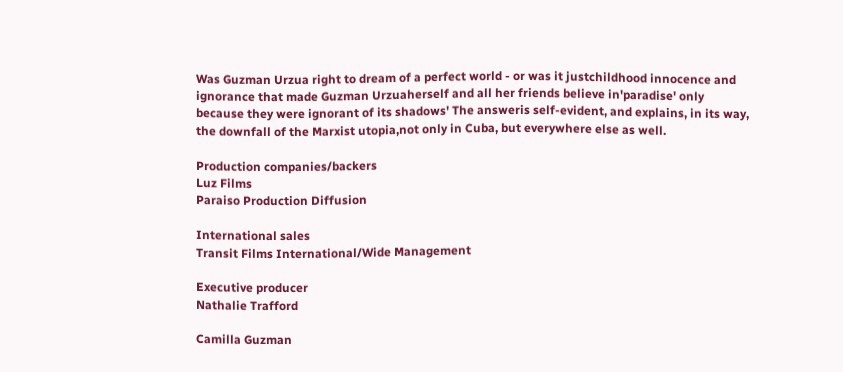Was Guzman Urzua right to dream of a perfect world - or was it justchildhood innocence and ignorance that made Guzman Urzuaherself and all her friends believe in'paradise' only because they were ignorant of its shadows' The answeris self-evident, and explains, in its way, the downfall of the Marxist utopia,not only in Cuba, but everywhere else as well.

Production companies/backers
Luz Films
Paraiso Production Diffusion

International sales
Transit Films International/Wide Management

Executive producer
Nathalie Trafford

Camilla Guzman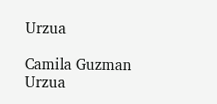Urzua

Camila Guzman Urzua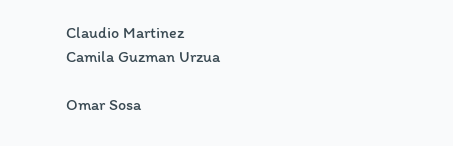Claudio Martinez
Camila Guzman Urzua

Omar Sosa